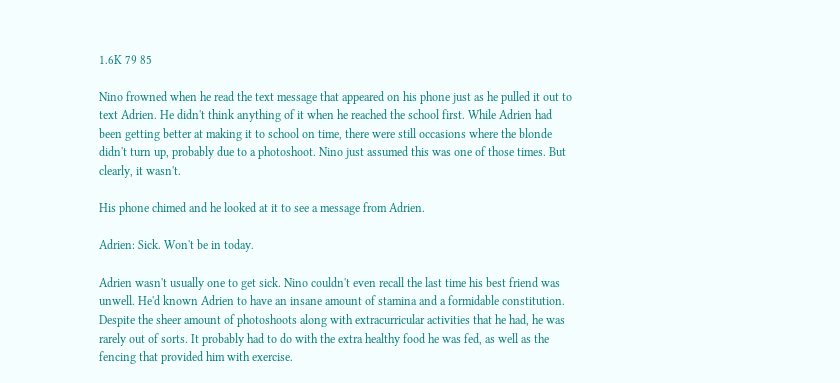1.6K 79 85

Nino frowned when he read the text message that appeared on his phone just as he pulled it out to text Adrien. He didn't think anything of it when he reached the school first. While Adrien had been getting better at making it to school on time, there were still occasions where the blonde didn't turn up, probably due to a photoshoot. Nino just assumed this was one of those times. But clearly, it wasn't.

His phone chimed and he looked at it to see a message from Adrien.

Adrien: Sick. Won't be in today.

Adrien wasn't usually one to get sick. Nino couldn't even recall the last time his best friend was unwell. He'd known Adrien to have an insane amount of stamina and a formidable constitution. Despite the sheer amount of photoshoots along with extracurricular activities that he had, he was rarely out of sorts. It probably had to do with the extra healthy food he was fed, as well as the fencing that provided him with exercise.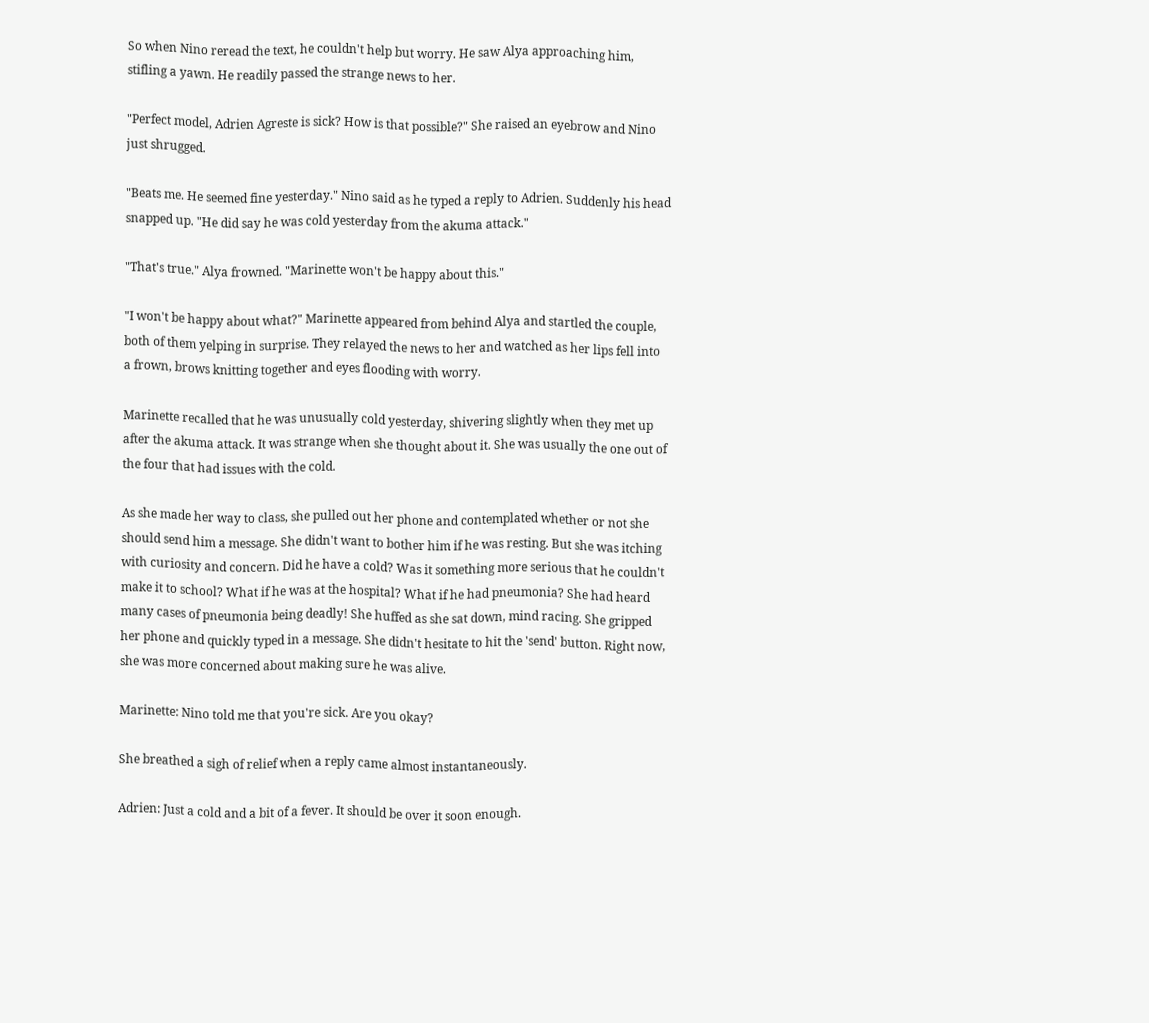So when Nino reread the text, he couldn't help but worry. He saw Alya approaching him, stifling a yawn. He readily passed the strange news to her.

"Perfect model, Adrien Agreste is sick? How is that possible?" She raised an eyebrow and Nino just shrugged.

"Beats me. He seemed fine yesterday." Nino said as he typed a reply to Adrien. Suddenly his head snapped up. "He did say he was cold yesterday from the akuma attack."

"That's true." Alya frowned. "Marinette won't be happy about this."

"I won't be happy about what?" Marinette appeared from behind Alya and startled the couple, both of them yelping in surprise. They relayed the news to her and watched as her lips fell into a frown, brows knitting together and eyes flooding with worry.

Marinette recalled that he was unusually cold yesterday, shivering slightly when they met up after the akuma attack. It was strange when she thought about it. She was usually the one out of the four that had issues with the cold.

As she made her way to class, she pulled out her phone and contemplated whether or not she should send him a message. She didn't want to bother him if he was resting. But she was itching with curiosity and concern. Did he have a cold? Was it something more serious that he couldn't make it to school? What if he was at the hospital? What if he had pneumonia? She had heard many cases of pneumonia being deadly! She huffed as she sat down, mind racing. She gripped her phone and quickly typed in a message. She didn't hesitate to hit the 'send' button. Right now, she was more concerned about making sure he was alive.

Marinette: Nino told me that you're sick. Are you okay?

She breathed a sigh of relief when a reply came almost instantaneously.

Adrien: Just a cold and a bit of a fever. It should be over it soon enough.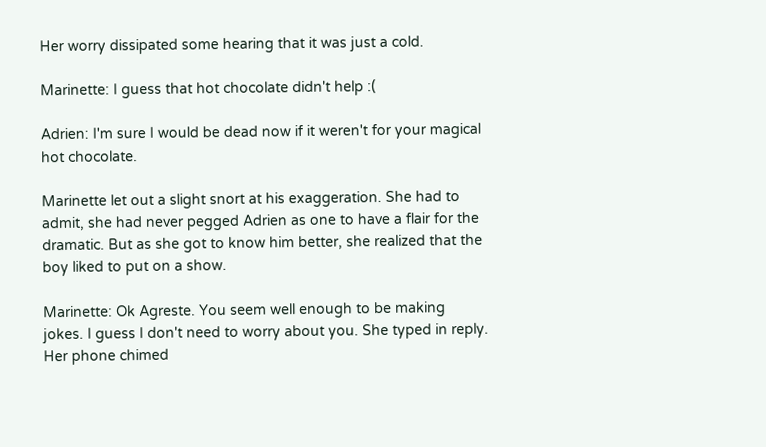Her worry dissipated some hearing that it was just a cold.

Marinette: I guess that hot chocolate didn't help :(

Adrien: I'm sure I would be dead now if it weren't for your magical hot chocolate.

Marinette let out a slight snort at his exaggeration. She had to admit, she had never pegged Adrien as one to have a flair for the dramatic. But as she got to know him better, she realized that the boy liked to put on a show.

Marinette: Ok Agreste. You seem well enough to be making jokes. I guess I don't need to worry about you. She typed in reply. Her phone chimed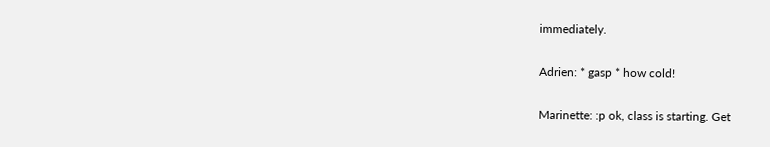immediately.

Adrien: * gasp * how cold!

Marinette: :p ok, class is starting. Get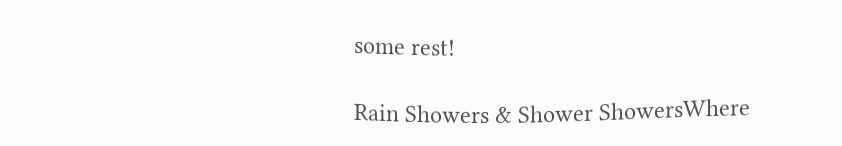some rest!

Rain Showers & Shower ShowersWhere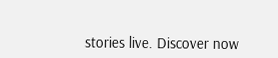stories live. Discover now